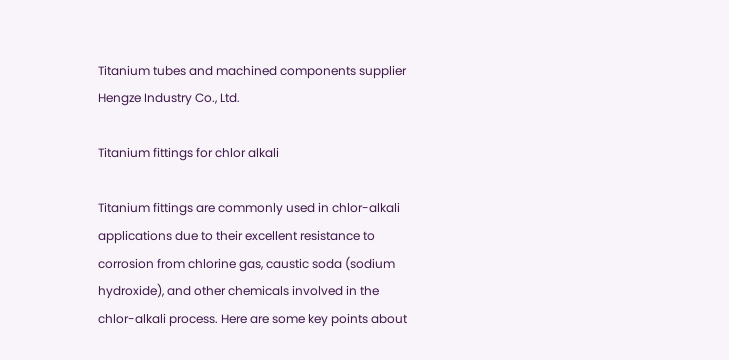Titanium tubes and machined components supplier
Hengze Industry Co., Ltd.

Titanium fittings for chlor alkali

Titanium fittings are commonly used in chlor-alkali applications due to their excellent resistance to corrosion from chlorine gas, caustic soda (sodium hydroxide), and other chemicals involved in the chlor-alkali process. Here are some key points about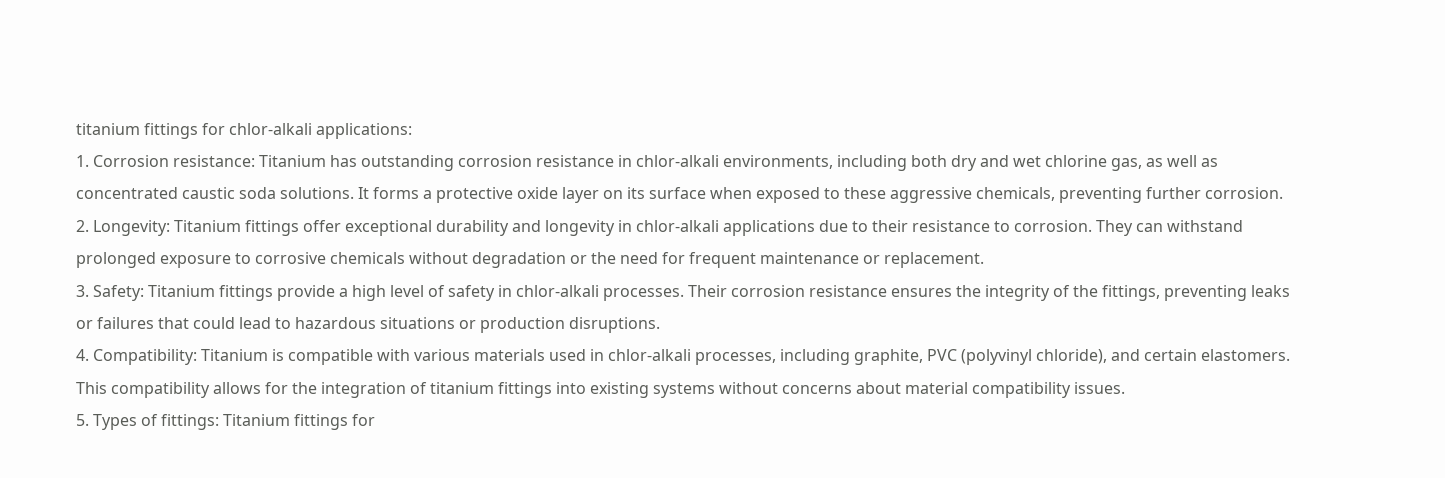titanium fittings for chlor-alkali applications:
1. Corrosion resistance: Titanium has outstanding corrosion resistance in chlor-alkali environments, including both dry and wet chlorine gas, as well as concentrated caustic soda solutions. It forms a protective oxide layer on its surface when exposed to these aggressive chemicals, preventing further corrosion.
2. Longevity: Titanium fittings offer exceptional durability and longevity in chlor-alkali applications due to their resistance to corrosion. They can withstand prolonged exposure to corrosive chemicals without degradation or the need for frequent maintenance or replacement.
3. Safety: Titanium fittings provide a high level of safety in chlor-alkali processes. Their corrosion resistance ensures the integrity of the fittings, preventing leaks or failures that could lead to hazardous situations or production disruptions.
4. Compatibility: Titanium is compatible with various materials used in chlor-alkali processes, including graphite, PVC (polyvinyl chloride), and certain elastomers. This compatibility allows for the integration of titanium fittings into existing systems without concerns about material compatibility issues.
5. Types of fittings: Titanium fittings for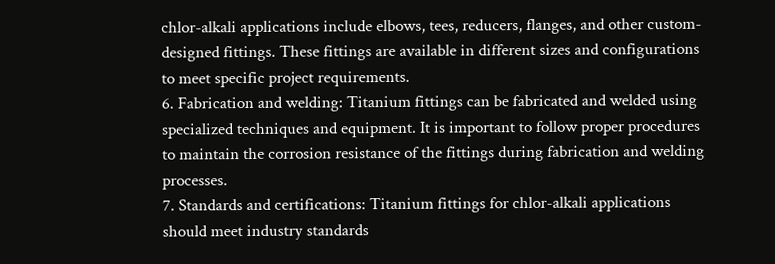chlor-alkali applications include elbows, tees, reducers, flanges, and other custom-designed fittings. These fittings are available in different sizes and configurations to meet specific project requirements.
6. Fabrication and welding: Titanium fittings can be fabricated and welded using specialized techniques and equipment. It is important to follow proper procedures to maintain the corrosion resistance of the fittings during fabrication and welding processes.
7. Standards and certifications: Titanium fittings for chlor-alkali applications should meet industry standards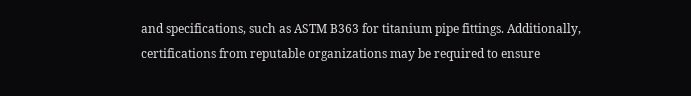and specifications, such as ASTM B363 for titanium pipe fittings. Additionally, certifications from reputable organizations may be required to ensure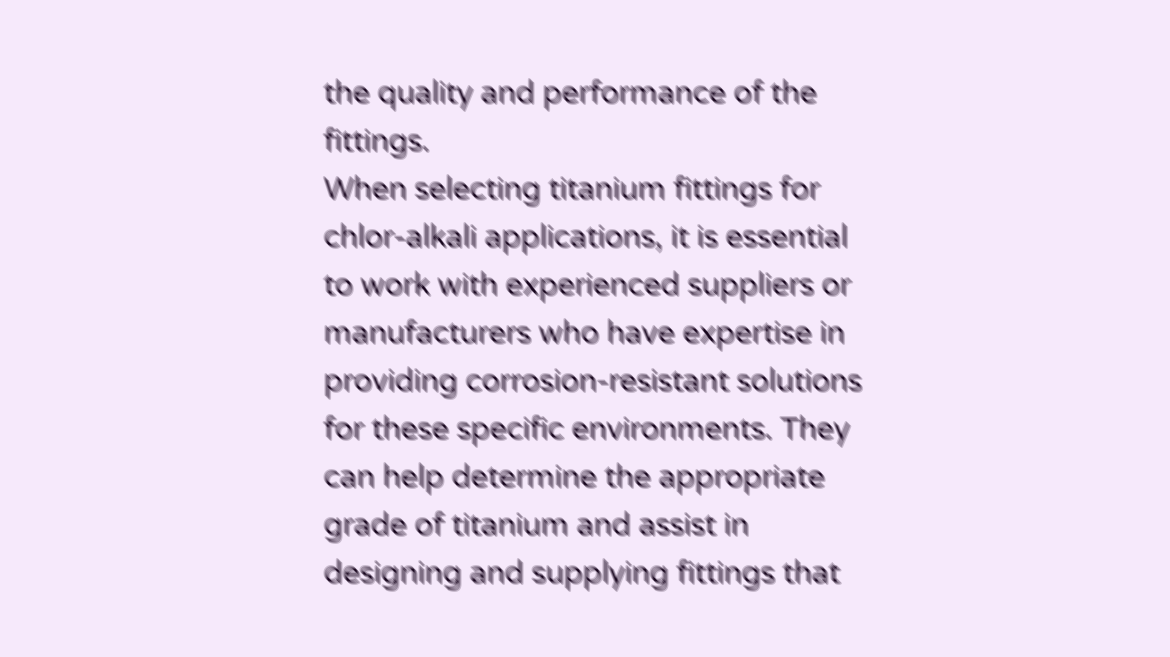the quality and performance of the fittings.
When selecting titanium fittings for chlor-alkali applications, it is essential to work with experienced suppliers or manufacturers who have expertise in providing corrosion-resistant solutions for these specific environments. They can help determine the appropriate grade of titanium and assist in designing and supplying fittings that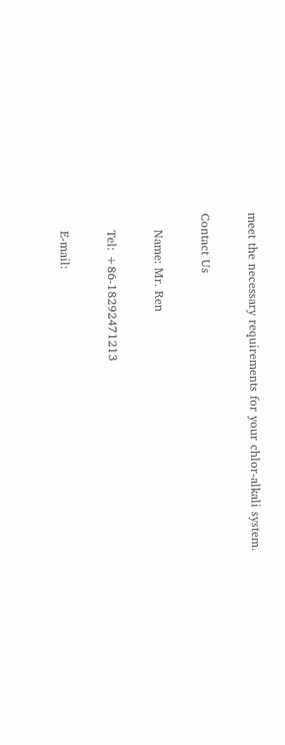meet the necessary requirements for your chlor-alkali system.

Contact Us

    Name: Mr. Ren

    Tel: +86-18292471213

    E-mail: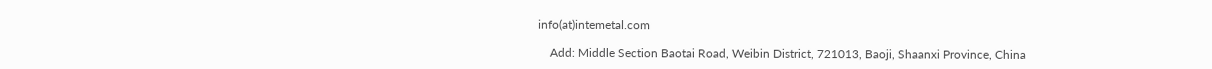info(at)intemetal.com

    Add: Middle Section Baotai Road, Weibin District, 721013, Baoji, Shaanxi Province, China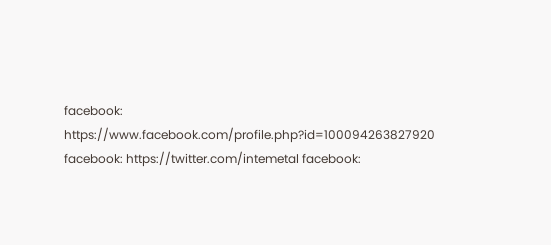facebook: https://www.facebook.com/profile.php?id=100094263827920 facebook: https://twitter.com/intemetal facebook: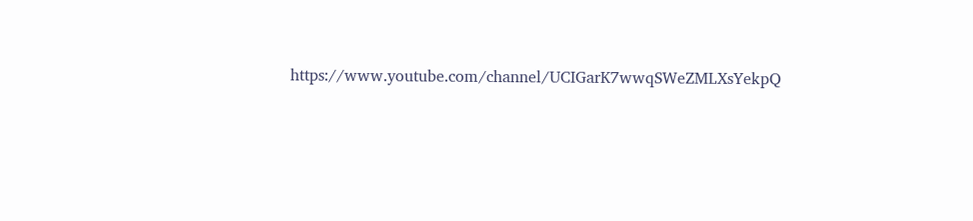https://www.youtube.com/channel/UCIGarK7wwqSWeZMLXsYekpQ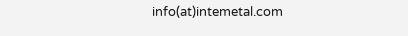info(at)intemetal.com